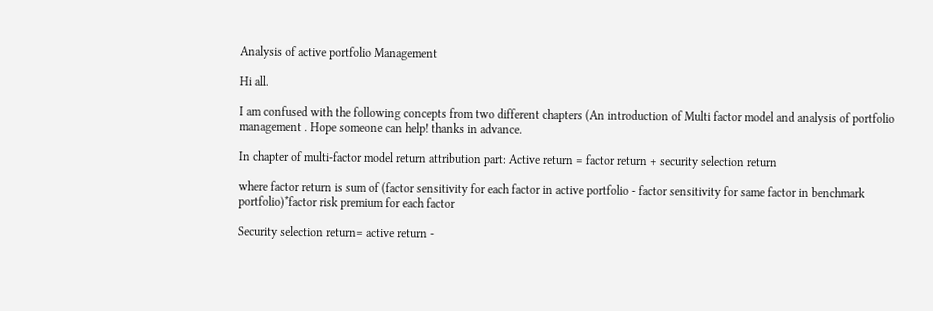Analysis of active portfolio Management

Hi all.

I am confused with the following concepts from two different chapters (An introduction of Multi factor model and analysis of portfolio management . Hope someone can help! thanks in advance.

In chapter of multi-factor model return attribution part: Active return = factor return + security selection return

where factor return is sum of (factor sensitivity for each factor in active portfolio - factor sensitivity for same factor in benchmark portfolio)*factor risk premium for each factor

Security selection return= active return -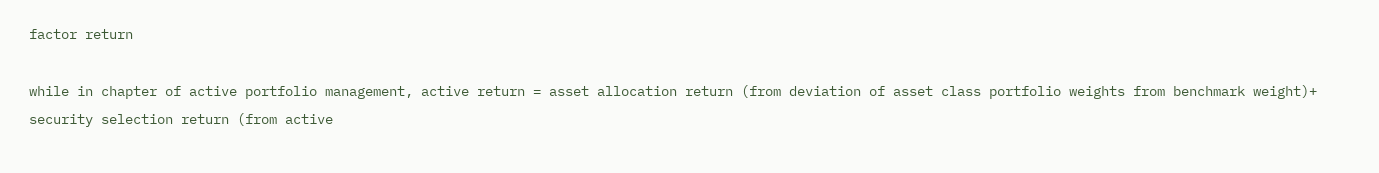factor return

while in chapter of active portfolio management, active return = asset allocation return (from deviation of asset class portfolio weights from benchmark weight)+ security selection return (from active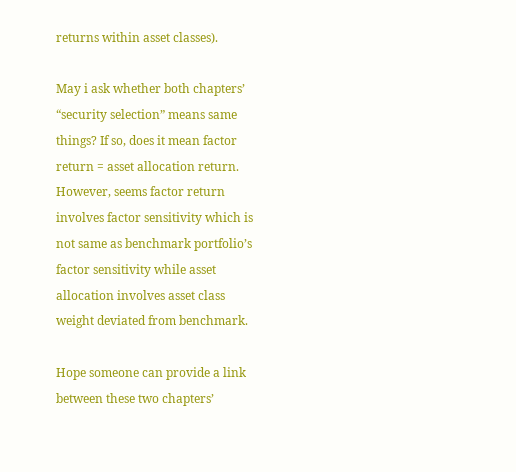returns within asset classes).

May i ask whether both chapters’ “security selection” means same things? If so, does it mean factor return = asset allocation return. However, seems factor return involves factor sensitivity which is not same as benchmark portfolio’s factor sensitivity while asset allocation involves asset class weight deviated from benchmark.

Hope someone can provide a link between these two chapters’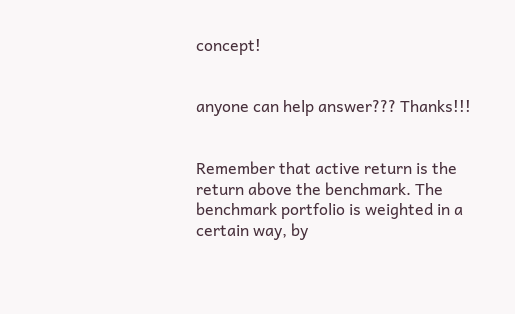concept!


anyone can help answer??? Thanks!!!


Remember that active return is the return above the benchmark. The benchmark portfolio is weighted in a certain way, by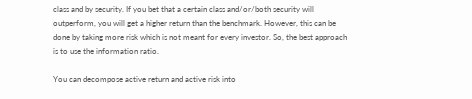class and by security. If you bet that a certain class and/or/both security will outperform, you will get a higher return than the benchmark. However, this can be done by taking more risk which is not meant for every investor. So, the best approach is to use the information ratio.

You can decompose active return and active risk into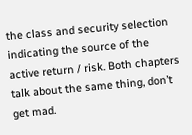the class and security selection indicating the source of the active return / risk. Both chapters talk about the same thing, don’t get mad.